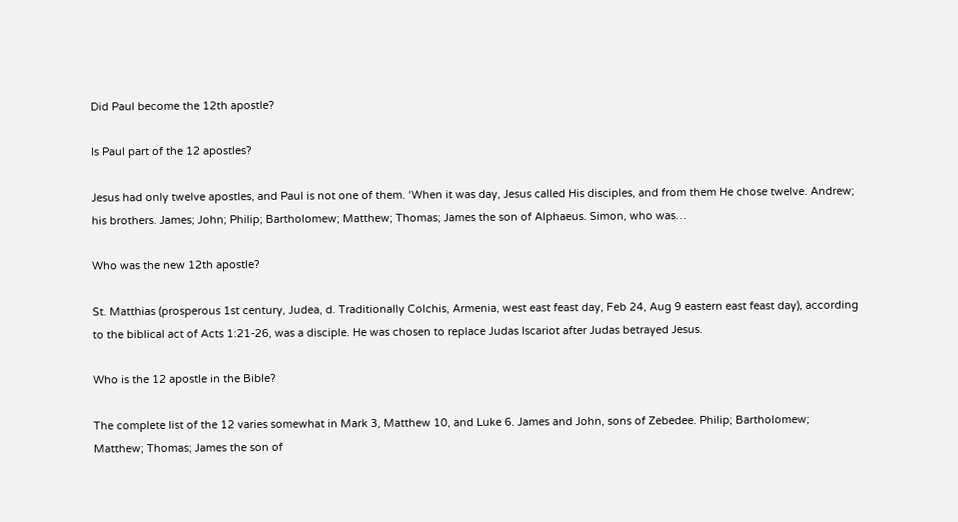Did Paul become the 12th apostle?

Is Paul part of the 12 apostles?

Jesus had only twelve apostles, and Paul is not one of them. ‘When it was day, Jesus called His disciples, and from them He chose twelve. Andrew; his brothers. James; John; Philip; Bartholomew; Matthew; Thomas; James the son of Alphaeus. Simon, who was…

Who was the new 12th apostle?

St. Matthias (prosperous 1st century, Judea, d. Traditionally Colchis, Armenia, west east feast day, Feb 24, Aug 9 eastern east feast day), according to the biblical act of Acts 1:21-26, was a disciple. He was chosen to replace Judas Iscariot after Judas betrayed Jesus.

Who is the 12 apostle in the Bible?

The complete list of the 12 varies somewhat in Mark 3, Matthew 10, and Luke 6. James and John, sons of Zebedee. Philip; Bartholomew; Matthew; Thomas; James the son of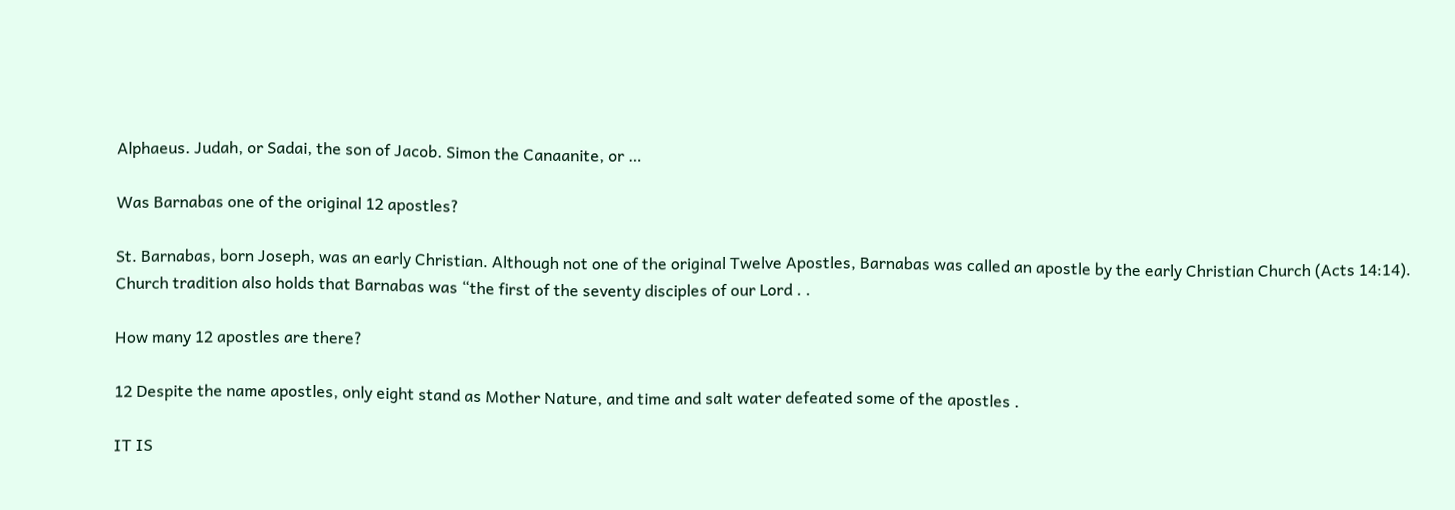Alphaeus. Judah, or Sadai, the son of Jacob. Simon the Canaanite, or …

Was Barnabas one of the original 12 apostles?

St. Barnabas, born Joseph, was an early Christian. Although not one of the original Twelve Apostles, Barnabas was called an apostle by the early Christian Church (Acts 14:14). Church tradition also holds that Barnabas was “the first of the seventy disciples of our Lord . .

How many 12 apostles are there?

12 Despite the name apostles, only eight stand as Mother Nature, and time and salt water defeated some of the apostles .

IT IS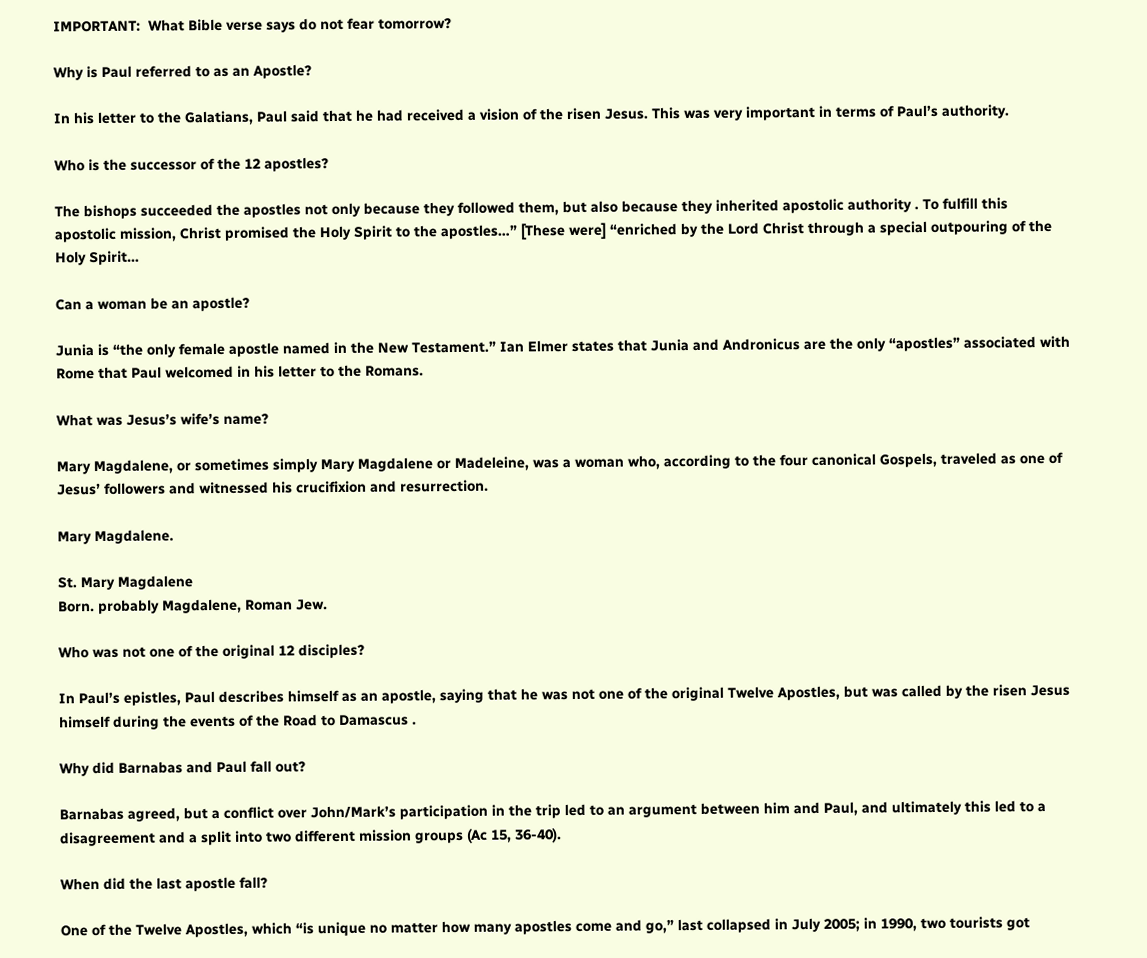IMPORTANT:  What Bible verse says do not fear tomorrow?

Why is Paul referred to as an Apostle?

In his letter to the Galatians, Paul said that he had received a vision of the risen Jesus. This was very important in terms of Paul’s authority.

Who is the successor of the 12 apostles?

The bishops succeeded the apostles not only because they followed them, but also because they inherited apostolic authority . To fulfill this apostolic mission, Christ promised the Holy Spirit to the apostles…” [These were] “enriched by the Lord Christ through a special outpouring of the Holy Spirit…

Can a woman be an apostle?

Junia is “the only female apostle named in the New Testament.” Ian Elmer states that Junia and Andronicus are the only “apostles” associated with Rome that Paul welcomed in his letter to the Romans.

What was Jesus’s wife’s name?

Mary Magdalene, or sometimes simply Mary Magdalene or Madeleine, was a woman who, according to the four canonical Gospels, traveled as one of Jesus’ followers and witnessed his crucifixion and resurrection.

Mary Magdalene.

St. Mary Magdalene
Born. probably Magdalene, Roman Jew.

Who was not one of the original 12 disciples?

In Paul’s epistles, Paul describes himself as an apostle, saying that he was not one of the original Twelve Apostles, but was called by the risen Jesus himself during the events of the Road to Damascus .

Why did Barnabas and Paul fall out?

Barnabas agreed, but a conflict over John/Mark’s participation in the trip led to an argument between him and Paul, and ultimately this led to a disagreement and a split into two different mission groups (Ac 15, 36-40).

When did the last apostle fall?

One of the Twelve Apostles, which “is unique no matter how many apostles come and go,” last collapsed in July 2005; in 1990, two tourists got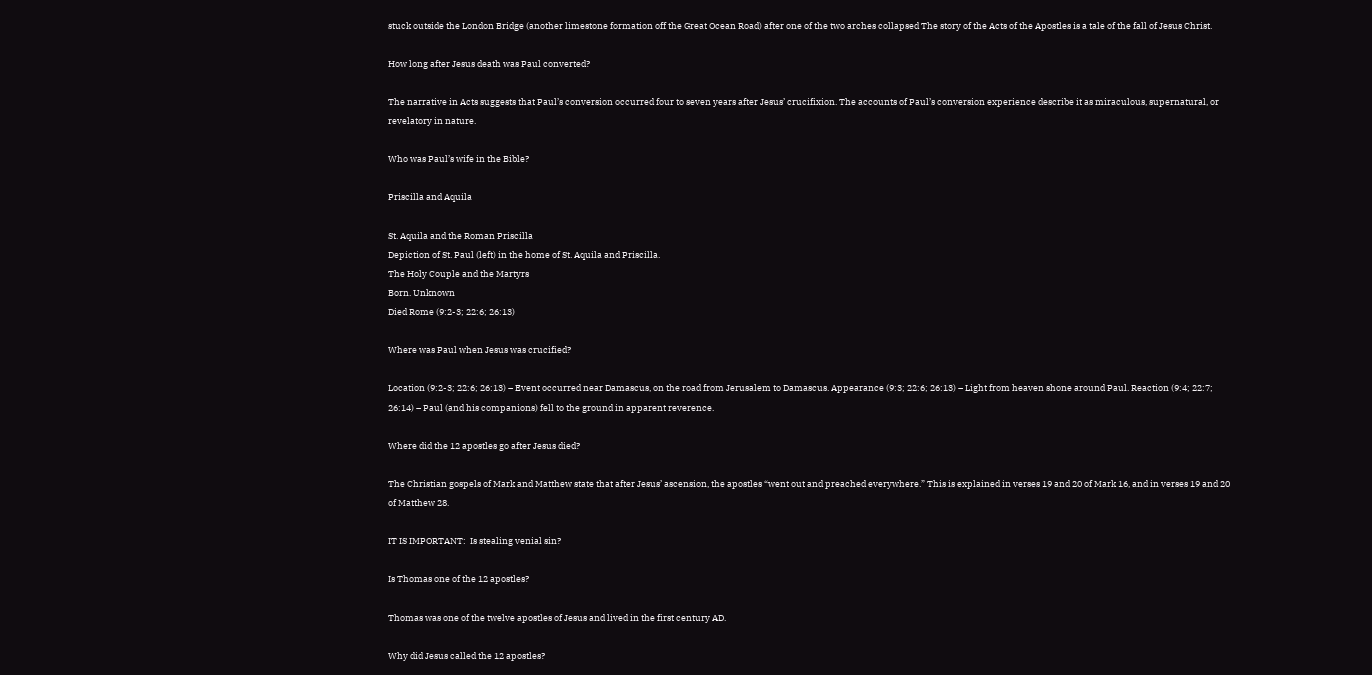stuck outside the London Bridge (another limestone formation off the Great Ocean Road) after one of the two arches collapsed The story of the Acts of the Apostles is a tale of the fall of Jesus Christ.

How long after Jesus death was Paul converted?

The narrative in Acts suggests that Paul’s conversion occurred four to seven years after Jesus’ crucifixion. The accounts of Paul’s conversion experience describe it as miraculous, supernatural, or revelatory in nature.

Who was Paul’s wife in the Bible?

Priscilla and Aquila

St. Aquila and the Roman Priscilla
Depiction of St. Paul (left) in the home of St. Aquila and Priscilla.
The Holy Couple and the Martyrs
Born. Unknown
Died Rome (9:2-3; 22:6; 26:13)

Where was Paul when Jesus was crucified?

Location (9:2-3; 22:6; 26:13) – Event occurred near Damascus, on the road from Jerusalem to Damascus. Appearance (9:3; 22:6; 26:13) – Light from heaven shone around Paul. Reaction (9:4; 22:7; 26:14) – Paul (and his companions) fell to the ground in apparent reverence.

Where did the 12 apostles go after Jesus died?

The Christian gospels of Mark and Matthew state that after Jesus’ ascension, the apostles “went out and preached everywhere.” This is explained in verses 19 and 20 of Mark 16, and in verses 19 and 20 of Matthew 28.

IT IS IMPORTANT:  Is stealing venial sin?

Is Thomas one of the 12 apostles?

Thomas was one of the twelve apostles of Jesus and lived in the first century AD.

Why did Jesus called the 12 apostles?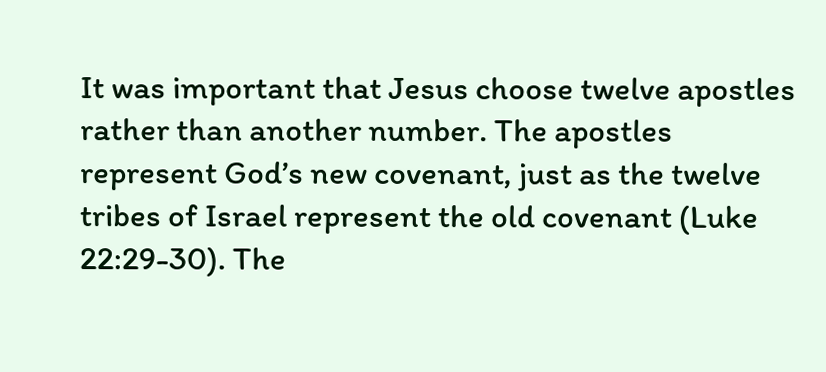It was important that Jesus choose twelve apostles rather than another number. The apostles represent God’s new covenant, just as the twelve tribes of Israel represent the old covenant (Luke 22:29-30). The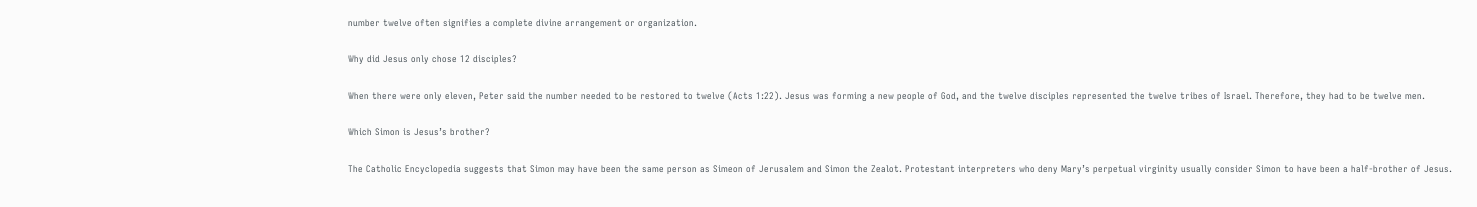number twelve often signifies a complete divine arrangement or organization.

Why did Jesus only chose 12 disciples?

When there were only eleven, Peter said the number needed to be restored to twelve (Acts 1:22). Jesus was forming a new people of God, and the twelve disciples represented the twelve tribes of Israel. Therefore, they had to be twelve men.

Which Simon is Jesus’s brother?

The Catholic Encyclopedia suggests that Simon may have been the same person as Simeon of Jerusalem and Simon the Zealot. Protestant interpreters who deny Mary’s perpetual virginity usually consider Simon to have been a half-brother of Jesus.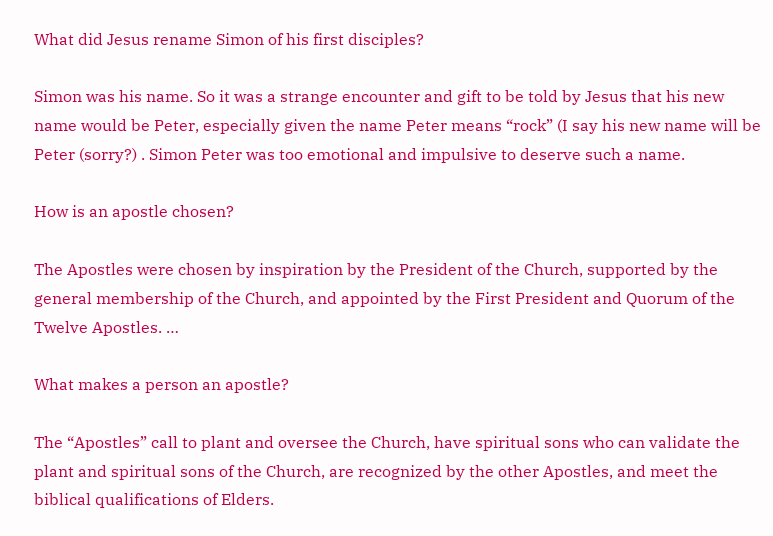What did Jesus rename Simon of his first disciples?

Simon was his name. So it was a strange encounter and gift to be told by Jesus that his new name would be Peter, especially given the name Peter means “rock” (I say his new name will be Peter (sorry?) . Simon Peter was too emotional and impulsive to deserve such a name.

How is an apostle chosen?

The Apostles were chosen by inspiration by the President of the Church, supported by the general membership of the Church, and appointed by the First President and Quorum of the Twelve Apostles. …

What makes a person an apostle?

The “Apostles” call to plant and oversee the Church, have spiritual sons who can validate the plant and spiritual sons of the Church, are recognized by the other Apostles, and meet the biblical qualifications of Elders.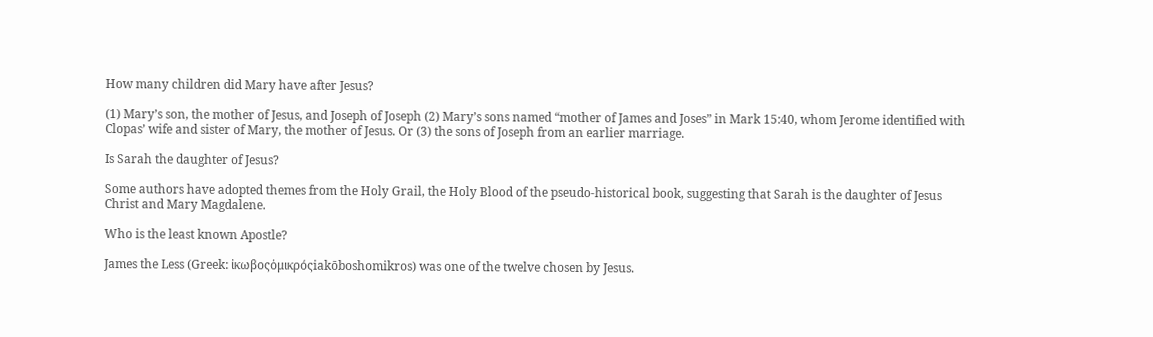How many children did Mary have after Jesus?

(1) Mary’s son, the mother of Jesus, and Joseph of Joseph (2) Mary’s sons named “mother of James and Joses” in Mark 15:40, whom Jerome identified with Clopas’ wife and sister of Mary, the mother of Jesus. Or (3) the sons of Joseph from an earlier marriage.

Is Sarah the daughter of Jesus?

Some authors have adopted themes from the Holy Grail, the Holy Blood of the pseudo-historical book, suggesting that Sarah is the daughter of Jesus Christ and Mary Magdalene.

Who is the least known Apostle?

James the Less (Greek: ἰκωβοςὁμικρόςiakōboshomikros) was one of the twelve chosen by Jesus.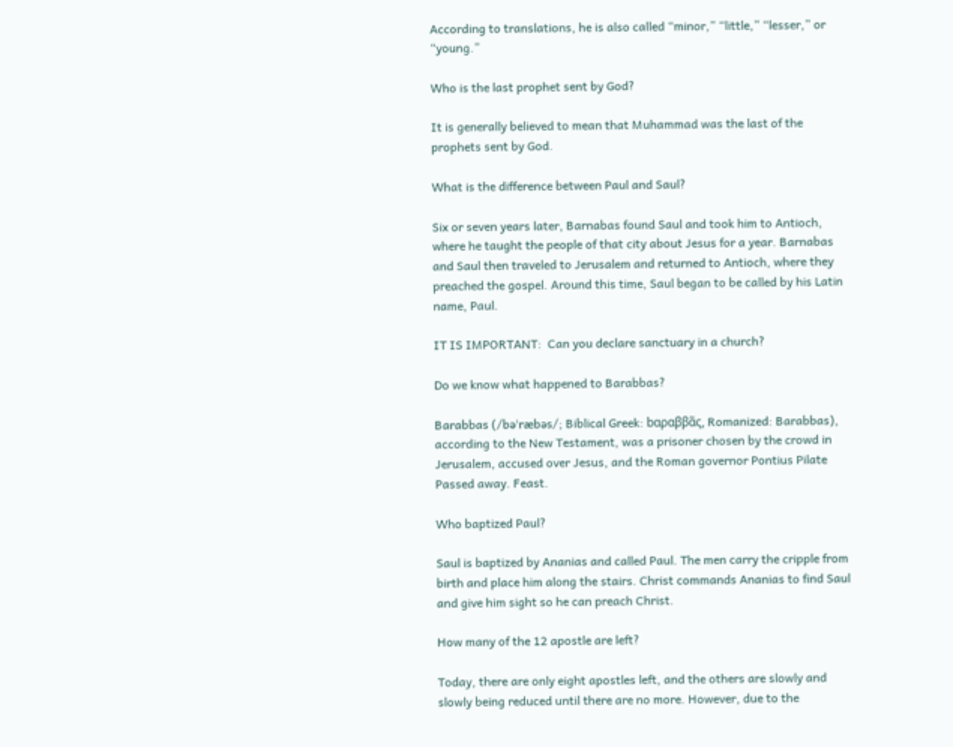According to translations, he is also called “minor,” “little,” “lesser,” or “young.”

Who is the last prophet sent by God?

It is generally believed to mean that Muhammad was the last of the prophets sent by God.

What is the difference between Paul and Saul?

Six or seven years later, Barnabas found Saul and took him to Antioch, where he taught the people of that city about Jesus for a year. Barnabas and Saul then traveled to Jerusalem and returned to Antioch, where they preached the gospel. Around this time, Saul began to be called by his Latin name, Paul.

IT IS IMPORTANT:  Can you declare sanctuary in a church?

Do we know what happened to Barabbas?

Barabbas (/bəˈræbəs/; Biblical Greek: bαραββᾶς, Romanized: Barabbas), according to the New Testament, was a prisoner chosen by the crowd in Jerusalem, accused over Jesus, and the Roman governor Pontius Pilate Passed away. Feast.

Who baptized Paul?

Saul is baptized by Ananias and called Paul. The men carry the cripple from birth and place him along the stairs. Christ commands Ananias to find Saul and give him sight so he can preach Christ.

How many of the 12 apostle are left?

Today, there are only eight apostles left, and the others are slowly and slowly being reduced until there are no more. However, due to the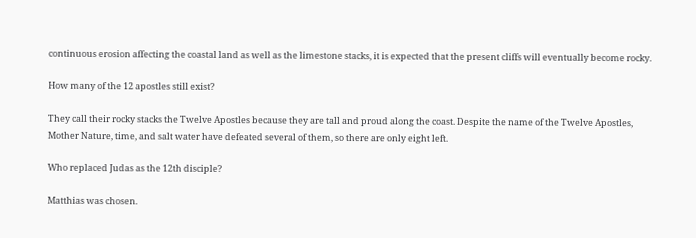continuous erosion affecting the coastal land as well as the limestone stacks, it is expected that the present cliffs will eventually become rocky.

How many of the 12 apostles still exist?

They call their rocky stacks the Twelve Apostles because they are tall and proud along the coast. Despite the name of the Twelve Apostles, Mother Nature, time, and salt water have defeated several of them, so there are only eight left.

Who replaced Judas as the 12th disciple?

Matthias was chosen.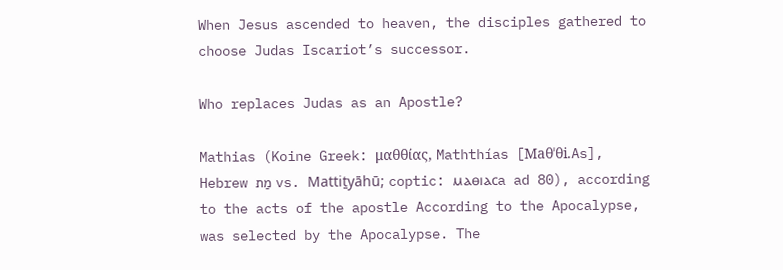When Jesus ascended to heaven, the disciples gathered to choose Judas Iscariot’s successor.

Who replaces Judas as an Apostle?

Mathias (Koine Greek: μαθθίας, Maththías [Maθˈθi.As], Hebrew מַת vs. Mattiṯyāhū; coptic: ⲙⲁⲑⲓⲁⲥa ad 80), according to the acts of the apostle According to the Apocalypse, was selected by the Apocalypse. The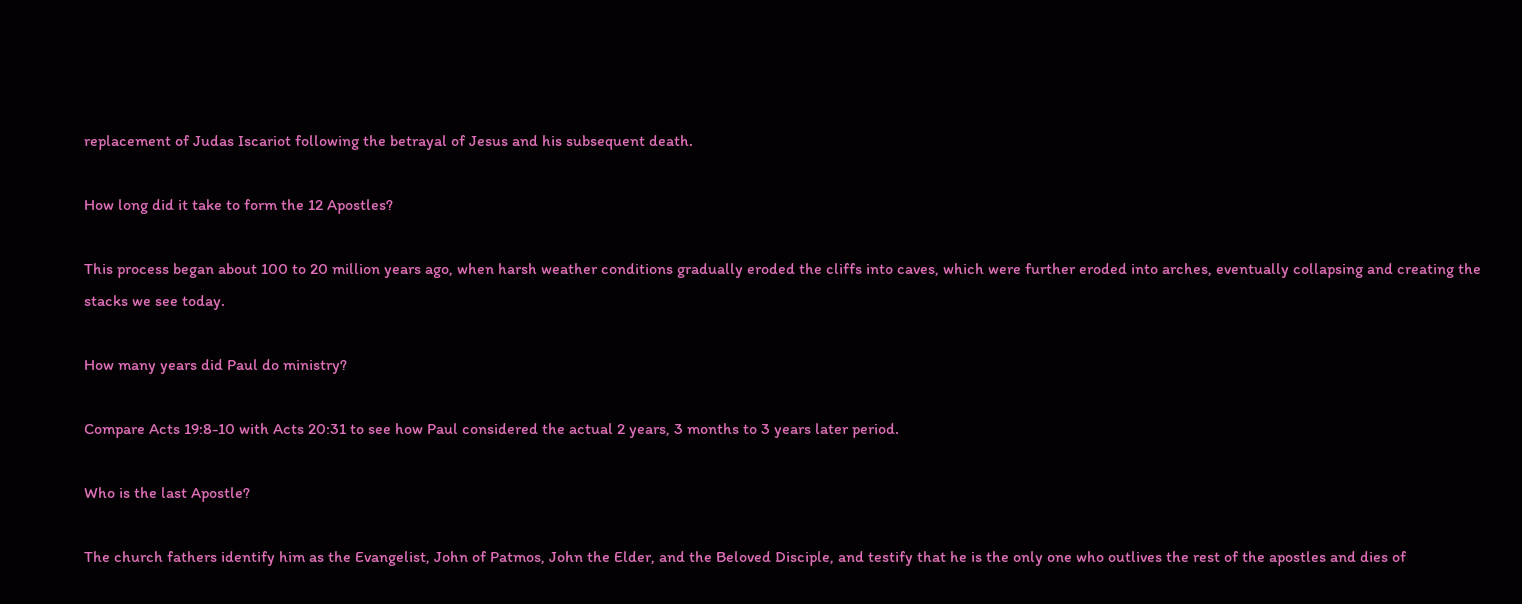replacement of Judas Iscariot following the betrayal of Jesus and his subsequent death.

How long did it take to form the 12 Apostles?

This process began about 100 to 20 million years ago, when harsh weather conditions gradually eroded the cliffs into caves, which were further eroded into arches, eventually collapsing and creating the stacks we see today.

How many years did Paul do ministry?

Compare Acts 19:8-10 with Acts 20:31 to see how Paul considered the actual 2 years, 3 months to 3 years later period.

Who is the last Apostle?

The church fathers identify him as the Evangelist, John of Patmos, John the Elder, and the Beloved Disciple, and testify that he is the only one who outlives the rest of the apostles and dies of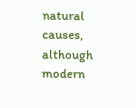natural causes, although modern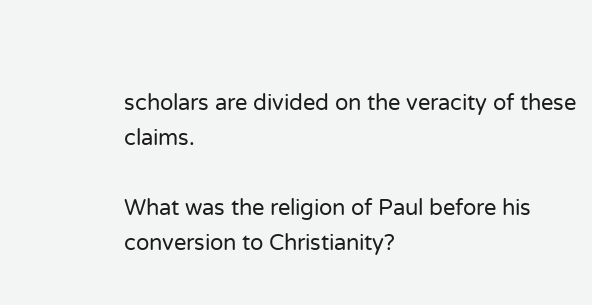scholars are divided on the veracity of these claims.

What was the religion of Paul before his conversion to Christianity?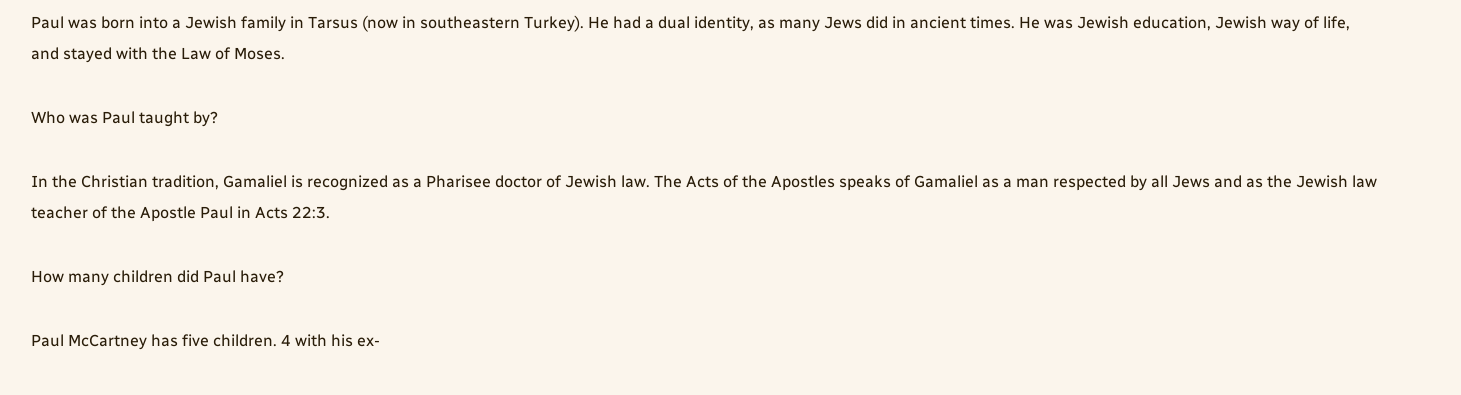Paul was born into a Jewish family in Tarsus (now in southeastern Turkey). He had a dual identity, as many Jews did in ancient times. He was Jewish education, Jewish way of life, and stayed with the Law of Moses.

Who was Paul taught by?

In the Christian tradition, Gamaliel is recognized as a Pharisee doctor of Jewish law. The Acts of the Apostles speaks of Gamaliel as a man respected by all Jews and as the Jewish law teacher of the Apostle Paul in Acts 22:3.

How many children did Paul have?

Paul McCartney has five children. 4 with his ex-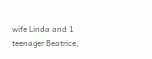wife Linda and 1 teenager Beatrice,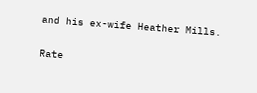and his ex-wife Heather Mills.

Rate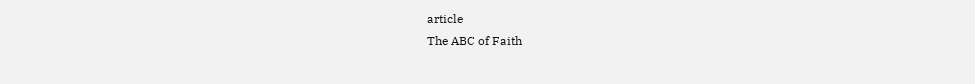article
The ABC of Faith